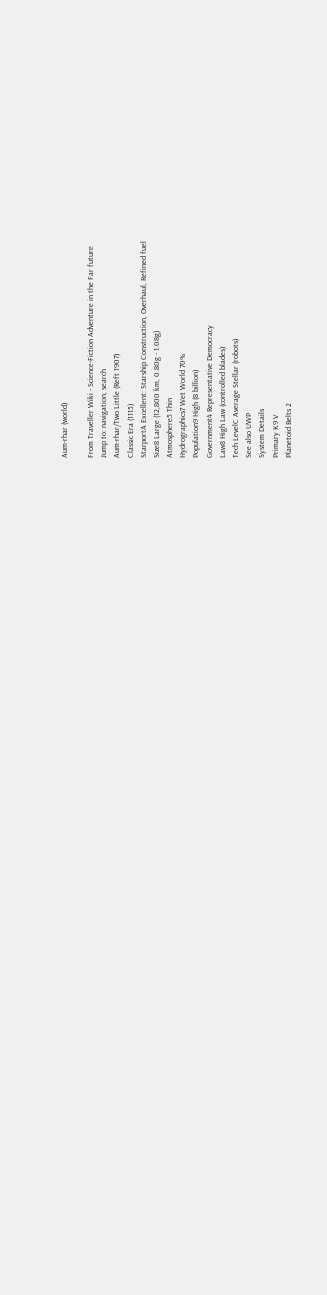Aum-rhar (world)

From Traveller Wiki - Science-Fiction Adventure in the Far future
Jump to: navigation, search
Aum-rhar/Two Little (Reft 1907)
Classic Era (1115)
StarportA Excellent: Starship Construction, Overhaul, Refined fuel
Size8 Large (12,800 km, 0.80g - 1.08g)
Atmosphere5 Thin
Hydrographics7 Wet World 70%
Population9 High (8 billion)
Government4 Representative Democracy
Law8 High Law (controlled blades)
Tech LevelC Average Stellar (robots)
See also UWP
System Details
Primary K9 V
Planetoid Belts 2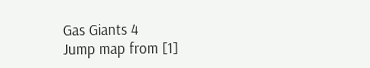Gas Giants 4
Jump map from [1]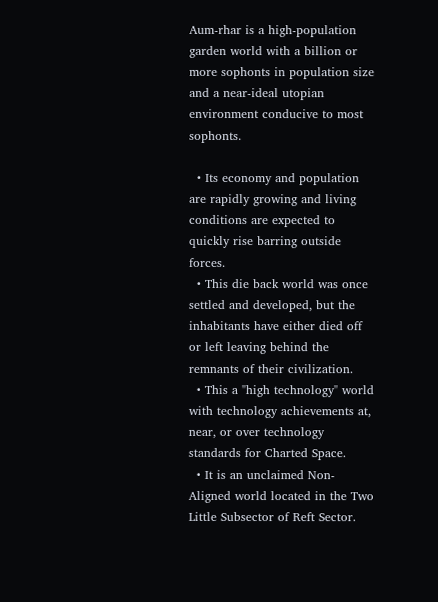Aum-rhar is a high-population garden world with a billion or more sophonts in population size and a near-ideal utopian environment conducive to most sophonts.

  • Its economy and population are rapidly growing and living conditions are expected to quickly rise barring outside forces.
  • This die back world was once settled and developed, but the inhabitants have either died off or left leaving behind the remnants of their civilization.
  • This a "high technology" world with technology achievements at, near, or over technology standards for Charted Space.
  • It is an unclaimed Non-Aligned world located in the Two Little Subsector of Reft Sector.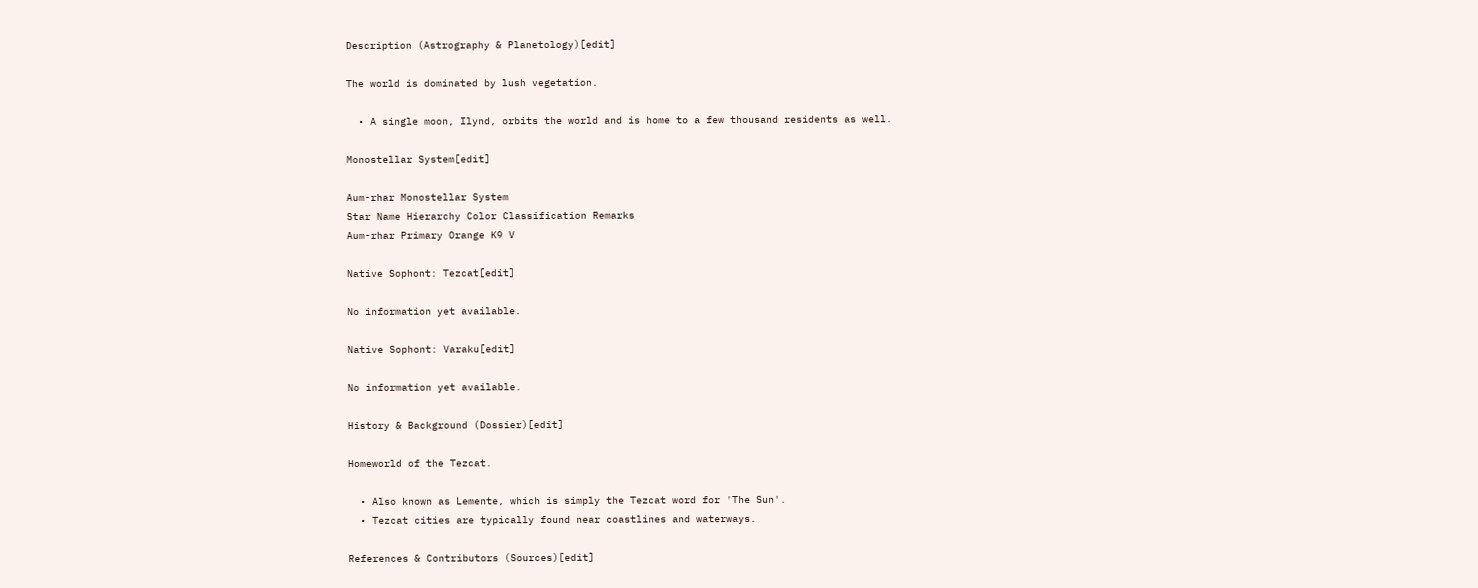Description (Astrography & Planetology)[edit]

The world is dominated by lush vegetation.

  • A single moon, Ilynd, orbits the world and is home to a few thousand residents as well.

Monostellar System[edit]

Aum-rhar Monostellar System
Star Name Hierarchy Color Classification Remarks
Aum-rhar Primary Orange K9 V

Native Sophont: Tezcat[edit]

No information yet available.

Native Sophont: Varaku[edit]

No information yet available.

History & Background (Dossier)[edit]

Homeworld of the Tezcat.

  • Also known as Lemente, which is simply the Tezcat word for 'The Sun'.
  • Tezcat cities are typically found near coastlines and waterways.

References & Contributors (Sources)[edit]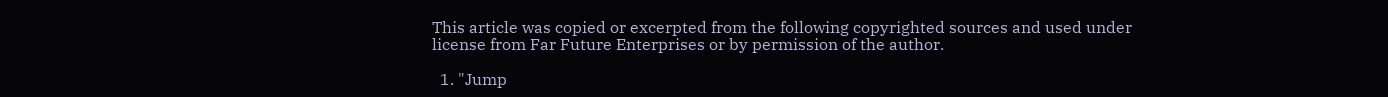This article was copied or excerpted from the following copyrighted sources and used under license from Far Future Enterprises or by permission of the author.

  1. "Jump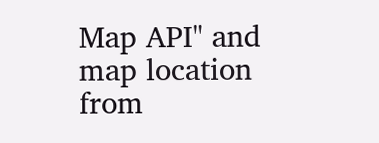Map API" and map location from